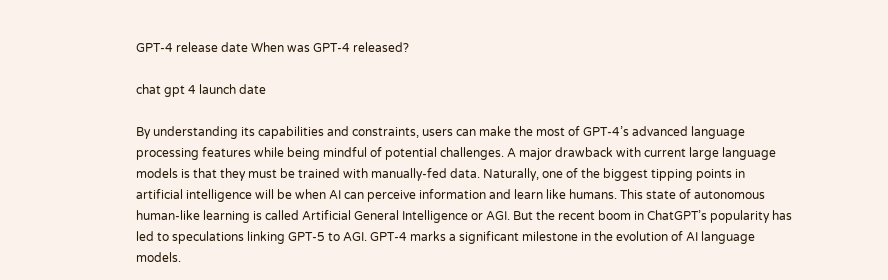GPT-4 release date When was GPT-4 released?

chat gpt 4 launch date

By understanding its capabilities and constraints, users can make the most of GPT-4’s advanced language processing features while being mindful of potential challenges. A major drawback with current large language models is that they must be trained with manually-fed data. Naturally, one of the biggest tipping points in artificial intelligence will be when AI can perceive information and learn like humans. This state of autonomous human-like learning is called Artificial General Intelligence or AGI. But the recent boom in ChatGPT’s popularity has led to speculations linking GPT-5 to AGI. GPT-4 marks a significant milestone in the evolution of AI language models.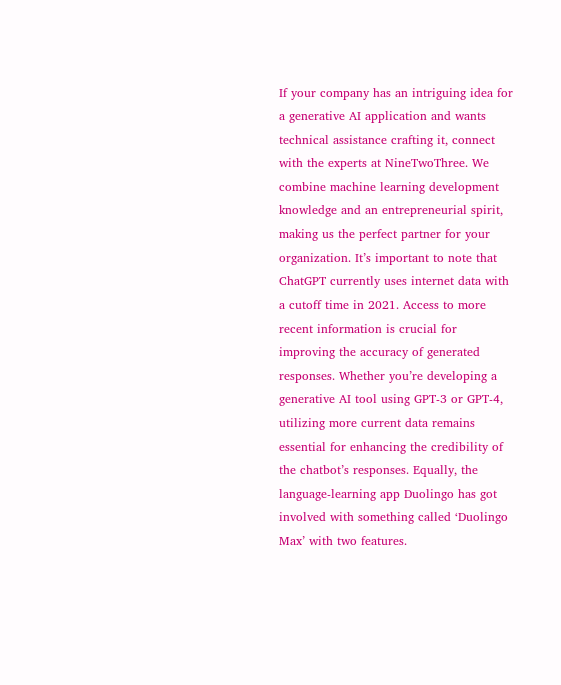If your company has an intriguing idea for a generative AI application and wants technical assistance crafting it, connect with the experts at NineTwoThree. We combine machine learning development knowledge and an entrepreneurial spirit, making us the perfect partner for your organization. It’s important to note that ChatGPT currently uses internet data with a cutoff time in 2021. Access to more recent information is crucial for improving the accuracy of generated responses. Whether you’re developing a generative AI tool using GPT-3 or GPT-4, utilizing more current data remains essential for enhancing the credibility of the chatbot’s responses. Equally, the language-learning app Duolingo has got involved with something called ‘Duolingo Max’ with two features.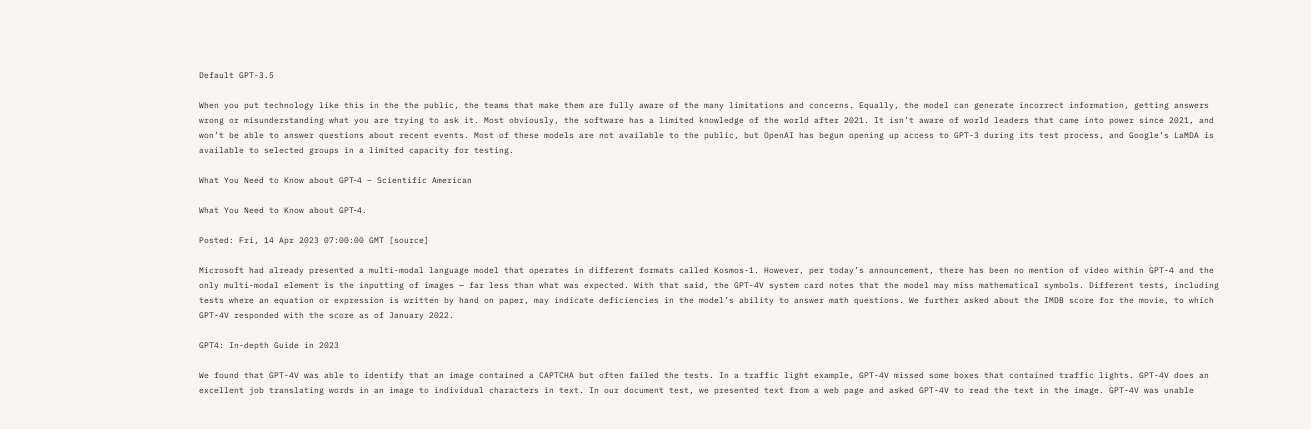Default GPT-3.5

When you put technology like this in the the public, the teams that make them are fully aware of the many limitations and concerns. Equally, the model can generate incorrect information, getting answers wrong or misunderstanding what you are trying to ask it. Most obviously, the software has a limited knowledge of the world after 2021. It isn’t aware of world leaders that came into power since 2021, and won’t be able to answer questions about recent events. Most of these models are not available to the public, but OpenAI has begun opening up access to GPT-3 during its test process, and Google’s LaMDA is available to selected groups in a limited capacity for testing.

What You Need to Know about GPT‑4 – Scientific American

What You Need to Know about GPT‑4.

Posted: Fri, 14 Apr 2023 07:00:00 GMT [source]

Microsoft had already presented a multi-modal language model that operates in different formats called Kosmos-1. However, per today’s announcement, there has been no mention of video within GPT-4 and the only multi-modal element is the inputting of images — far less than what was expected. With that said, the GPT-4V system card notes that the model may miss mathematical symbols. Different tests, including tests where an equation or expression is written by hand on paper, may indicate deficiencies in the model’s ability to answer math questions. We further asked about the IMDB score for the movie, to which GPT-4V responded with the score as of January 2022.

GPT4: In-depth Guide in 2023

We found that GPT-4V was able to identify that an image contained a CAPTCHA but often failed the tests. In a traffic light example, GPT-4V missed some boxes that contained traffic lights. GPT-4V does an excellent job translating words in an image to individual characters in text. In our document test, we presented text from a web page and asked GPT-4V to read the text in the image. GPT-4V was unable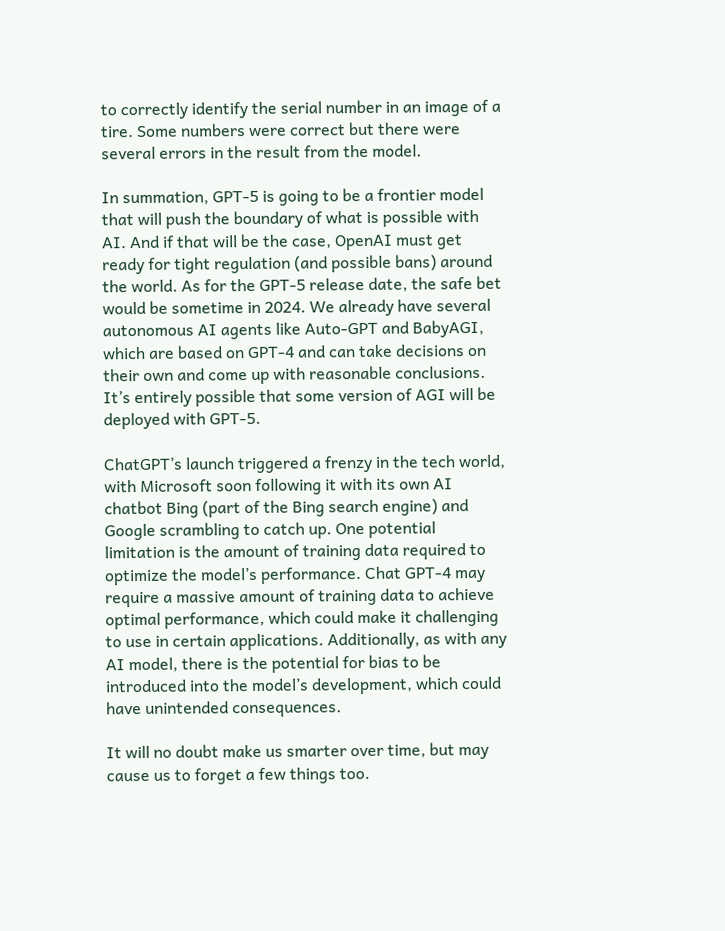to correctly identify the serial number in an image of a tire. Some numbers were correct but there were several errors in the result from the model.

In summation, GPT-5 is going to be a frontier model that will push the boundary of what is possible with AI. And if that will be the case, OpenAI must get ready for tight regulation (and possible bans) around the world. As for the GPT-5 release date, the safe bet would be sometime in 2024. We already have several autonomous AI agents like Auto-GPT and BabyAGI, which are based on GPT-4 and can take decisions on their own and come up with reasonable conclusions. It’s entirely possible that some version of AGI will be deployed with GPT-5.

ChatGPT’s launch triggered a frenzy in the tech world, with Microsoft soon following it with its own AI chatbot Bing (part of the Bing search engine) and Google scrambling to catch up. One potential limitation is the amount of training data required to optimize the model’s performance. Chat GPT-4 may require a massive amount of training data to achieve optimal performance, which could make it challenging to use in certain applications. Additionally, as with any AI model, there is the potential for bias to be introduced into the model’s development, which could have unintended consequences.

It will no doubt make us smarter over time, but may cause us to forget a few things too.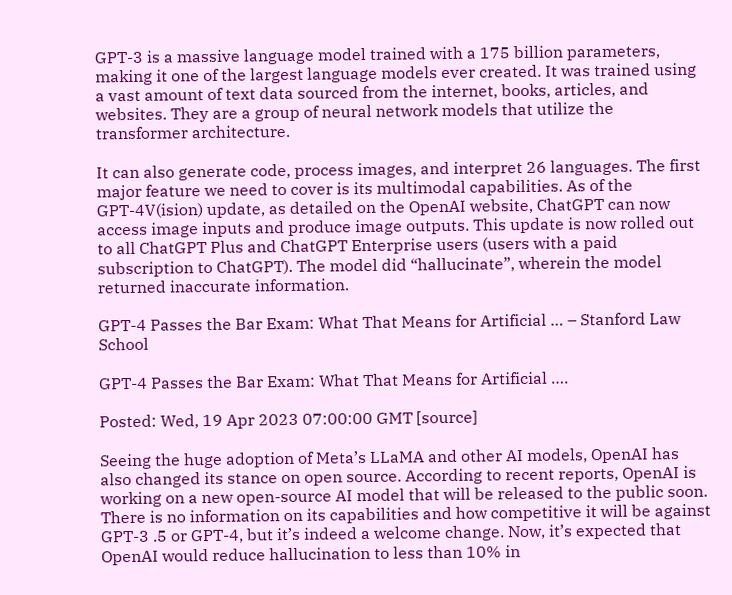GPT-3 is a massive language model trained with a 175 billion parameters, making it one of the largest language models ever created. It was trained using a vast amount of text data sourced from the internet, books, articles, and websites. They are a group of neural network models that utilize the transformer architecture.

It can also generate code, process images, and interpret 26 languages. The first major feature we need to cover is its multimodal capabilities. As of the GPT-4V(ision) update, as detailed on the OpenAI website, ChatGPT can now access image inputs and produce image outputs. This update is now rolled out to all ChatGPT Plus and ChatGPT Enterprise users (users with a paid subscription to ChatGPT). The model did “hallucinate”, wherein the model returned inaccurate information.

GPT-4 Passes the Bar Exam: What That Means for Artificial … – Stanford Law School

GPT-4 Passes the Bar Exam: What That Means for Artificial ….

Posted: Wed, 19 Apr 2023 07:00:00 GMT [source]

Seeing the huge adoption of Meta’s LLaMA and other AI models, OpenAI has also changed its stance on open source. According to recent reports, OpenAI is working on a new open-source AI model that will be released to the public soon. There is no information on its capabilities and how competitive it will be against GPT-3 .5 or GPT-4, but it’s indeed a welcome change. Now, it’s expected that OpenAI would reduce hallucination to less than 10% in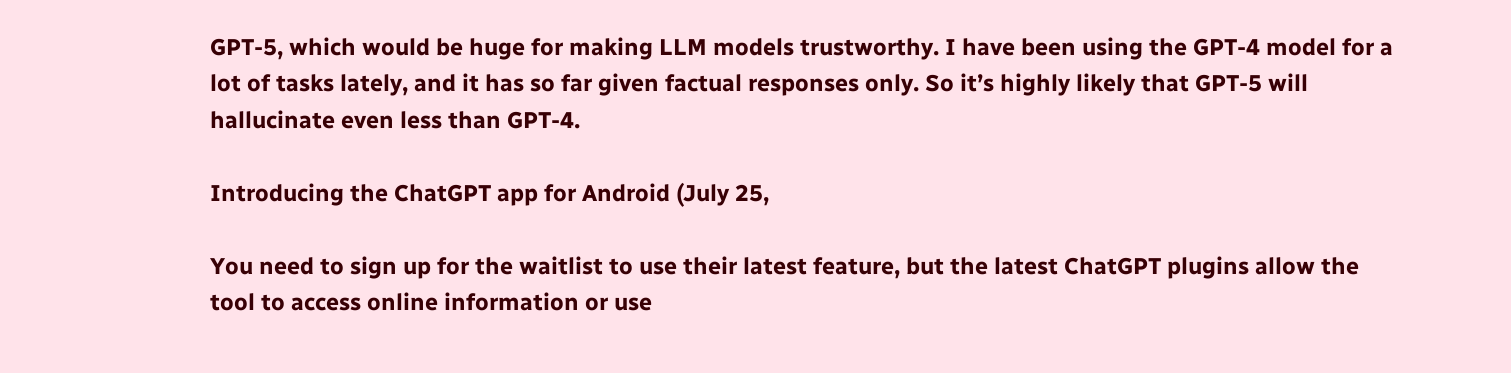GPT-5, which would be huge for making LLM models trustworthy. I have been using the GPT-4 model for a lot of tasks lately, and it has so far given factual responses only. So it’s highly likely that GPT-5 will hallucinate even less than GPT-4.

Introducing the ChatGPT app for Android (July 25,

You need to sign up for the waitlist to use their latest feature, but the latest ChatGPT plugins allow the tool to access online information or use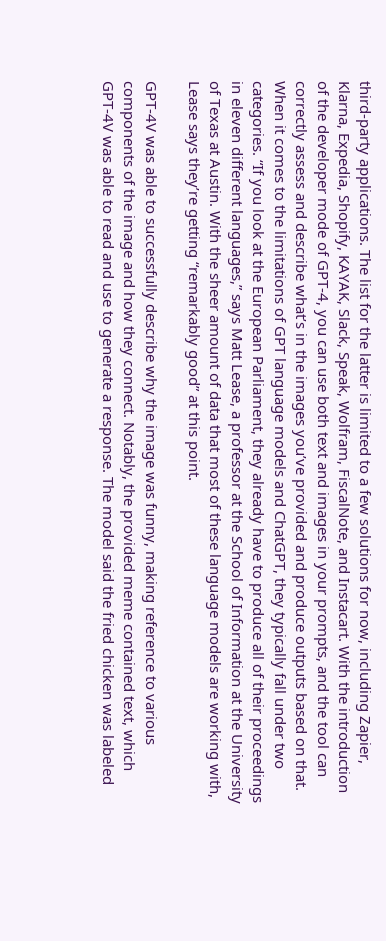third-party applications. The list for the latter is limited to a few solutions for now, including Zapier, Klarna, Expedia, Shopify, KAYAK, Slack, Speak, Wolfram, FiscalNote, and Instacart. With the introduction of the developer mode of GPT-4, you can use both text and images in your prompts, and the tool can correctly assess and describe what’s in the images you’ve provided and produce outputs based on that. When it comes to the limitations of GPT language models and ChatGPT, they typically fall under two categories. “If you look at the European Parliament, they already have to produce all of their proceedings in eleven different languages,” says Matt Lease, a professor at the School of Information at the University of Texas at Austin. With the sheer amount of data that most of these language models are working with, Lease says they’re getting “remarkably good” at this point.

GPT-4V was able to successfully describe why the image was funny, making reference to various components of the image and how they connect. Notably, the provided meme contained text, which GPT-4V was able to read and use to generate a response. The model said the fried chicken was labeled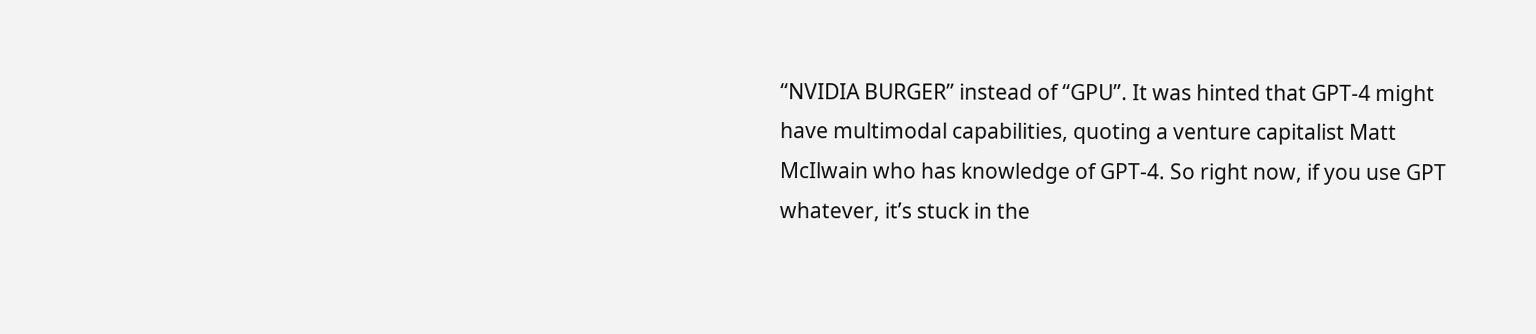“NVIDIA BURGER” instead of “GPU”. It was hinted that GPT-4 might have multimodal capabilities, quoting a venture capitalist Matt McIlwain who has knowledge of GPT-4. So right now, if you use GPT whatever, it’s stuck in the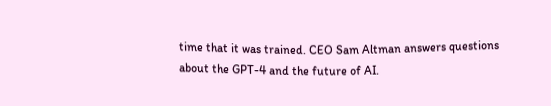time that it was trained. CEO Sam Altman answers questions about the GPT-4 and the future of AI.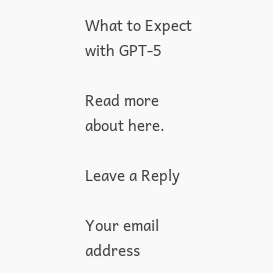What to Expect with GPT-5

Read more about here.

Leave a Reply

Your email address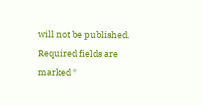will not be published. Required fields are marked *